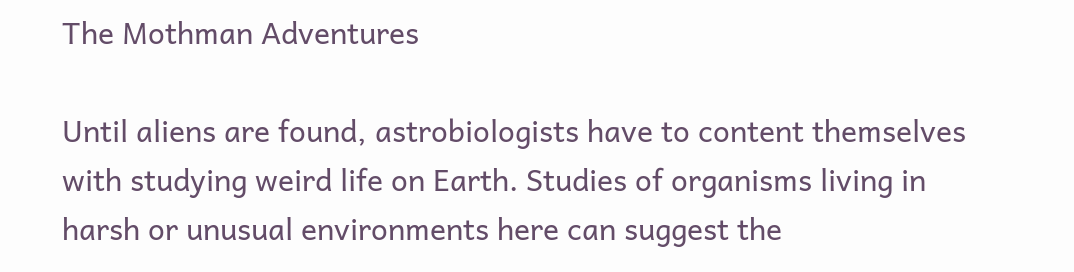The Mothman Adventures

Until aliens are found, astrobiologists have to content themselves with studying weird life on Earth. Studies of organisms living in harsh or unusual environments here can suggest the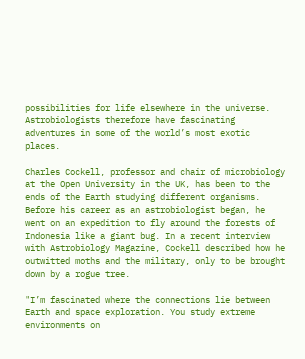possibilities for life elsewhere in the universe. Astrobiologists therefore have fascinating adventures in some of the world’s most exotic places.

Charles Cockell, professor and chair of microbiology at the Open University in the UK, has been to the ends of the Earth studying different organisms. Before his career as an astrobiologist began, he went on an expedition to fly around the forests of Indonesia like a giant bug. In a recent interview with Astrobiology Magazine, Cockell described how he outwitted moths and the military, only to be brought down by a rogue tree.

"I’m fascinated where the connections lie between Earth and space exploration. You study extreme environments on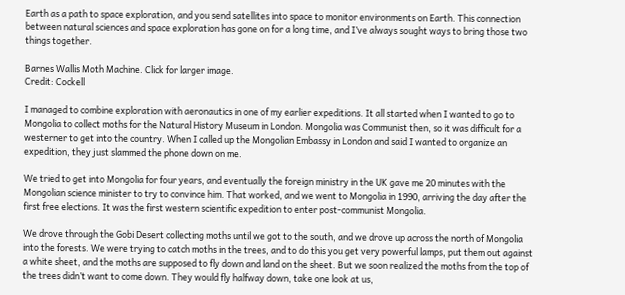Earth as a path to space exploration, and you send satellites into space to monitor environments on Earth. This connection between natural sciences and space exploration has gone on for a long time, and I’ve always sought ways to bring those two things together.

Barnes Wallis Moth Machine. Click for larger image.
Credit: Cockell

I managed to combine exploration with aeronautics in one of my earlier expeditions. It all started when I wanted to go to Mongolia to collect moths for the Natural History Museum in London. Mongolia was Communist then, so it was difficult for a westerner to get into the country. When I called up the Mongolian Embassy in London and said I wanted to organize an expedition, they just slammed the phone down on me.

We tried to get into Mongolia for four years, and eventually the foreign ministry in the UK gave me 20 minutes with the Mongolian science minister to try to convince him. That worked, and we went to Mongolia in 1990, arriving the day after the first free elections. It was the first western scientific expedition to enter post-communist Mongolia.

We drove through the Gobi Desert collecting moths until we got to the south, and we drove up across the north of Mongolia into the forests. We were trying to catch moths in the trees, and to do this you get very powerful lamps, put them out against a white sheet, and the moths are supposed to fly down and land on the sheet. But we soon realized the moths from the top of the trees didn’t want to come down. They would fly halfway down, take one look at us,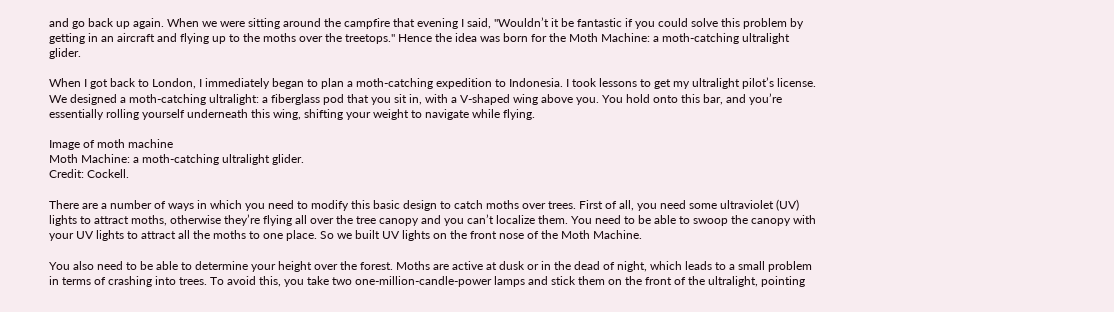and go back up again. When we were sitting around the campfire that evening I said, "Wouldn’t it be fantastic if you could solve this problem by getting in an aircraft and flying up to the moths over the treetops." Hence the idea was born for the Moth Machine: a moth-catching ultralight glider.

When I got back to London, I immediately began to plan a moth-catching expedition to Indonesia. I took lessons to get my ultralight pilot’s license. We designed a moth-catching ultralight: a fiberglass pod that you sit in, with a V-shaped wing above you. You hold onto this bar, and you’re essentially rolling yourself underneath this wing, shifting your weight to navigate while flying.

Image of moth machine
Moth Machine: a moth-catching ultralight glider.
Credit: Cockell.

There are a number of ways in which you need to modify this basic design to catch moths over trees. First of all, you need some ultraviolet (UV) lights to attract moths, otherwise they’re flying all over the tree canopy and you can’t localize them. You need to be able to swoop the canopy with your UV lights to attract all the moths to one place. So we built UV lights on the front nose of the Moth Machine.

You also need to be able to determine your height over the forest. Moths are active at dusk or in the dead of night, which leads to a small problem in terms of crashing into trees. To avoid this, you take two one-million-candle-power lamps and stick them on the front of the ultralight, pointing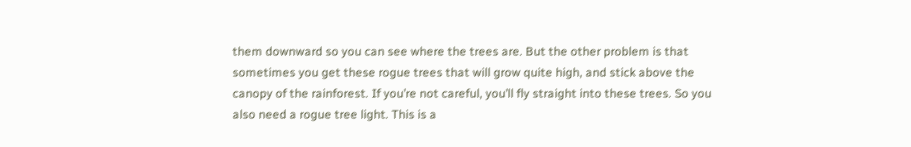them downward so you can see where the trees are. But the other problem is that sometimes you get these rogue trees that will grow quite high, and stick above the canopy of the rainforest. If you’re not careful, you’ll fly straight into these trees. So you also need a rogue tree light. This is a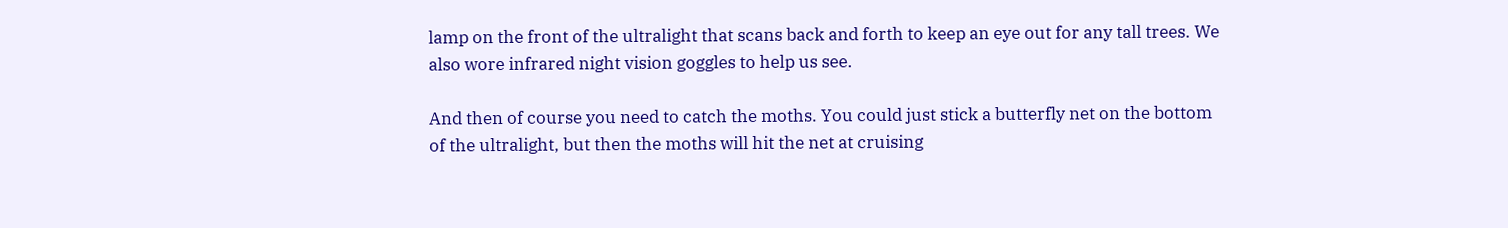lamp on the front of the ultralight that scans back and forth to keep an eye out for any tall trees. We also wore infrared night vision goggles to help us see.

And then of course you need to catch the moths. You could just stick a butterfly net on the bottom of the ultralight, but then the moths will hit the net at cruising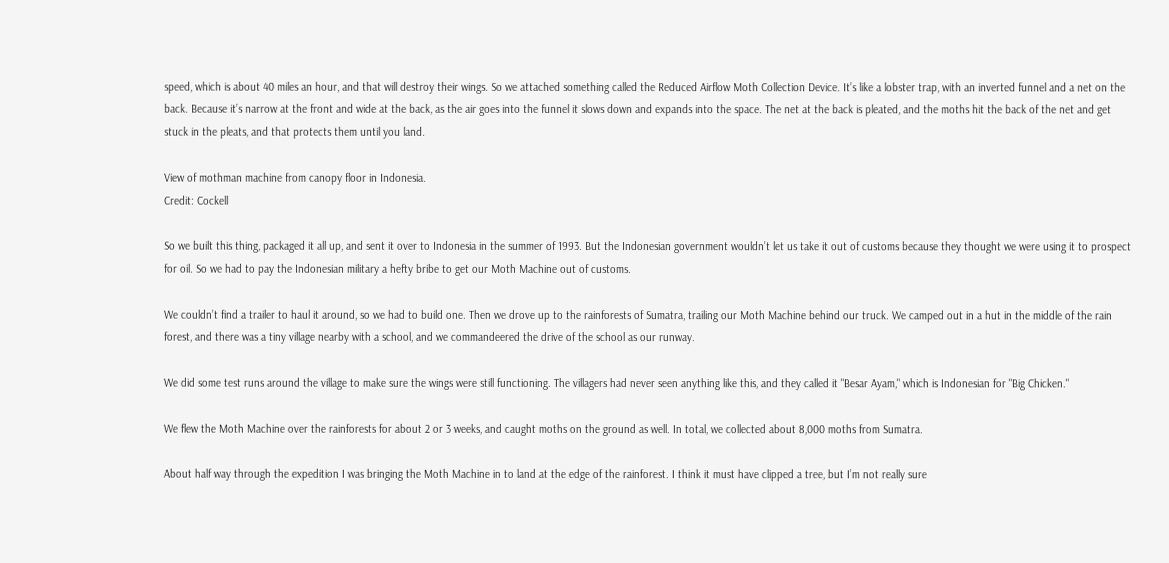speed, which is about 40 miles an hour, and that will destroy their wings. So we attached something called the Reduced Airflow Moth Collection Device. It’s like a lobster trap, with an inverted funnel and a net on the back. Because it’s narrow at the front and wide at the back, as the air goes into the funnel it slows down and expands into the space. The net at the back is pleated, and the moths hit the back of the net and get stuck in the pleats, and that protects them until you land.

View of mothman machine from canopy floor in Indonesia.
Credit: Cockell

So we built this thing, packaged it all up, and sent it over to Indonesia in the summer of 1993. But the Indonesian government wouldn’t let us take it out of customs because they thought we were using it to prospect for oil. So we had to pay the Indonesian military a hefty bribe to get our Moth Machine out of customs.

We couldn’t find a trailer to haul it around, so we had to build one. Then we drove up to the rainforests of Sumatra, trailing our Moth Machine behind our truck. We camped out in a hut in the middle of the rain forest, and there was a tiny village nearby with a school, and we commandeered the drive of the school as our runway.

We did some test runs around the village to make sure the wings were still functioning. The villagers had never seen anything like this, and they called it "Besar Ayam," which is Indonesian for "Big Chicken."

We flew the Moth Machine over the rainforests for about 2 or 3 weeks, and caught moths on the ground as well. In total, we collected about 8,000 moths from Sumatra.

About half way through the expedition I was bringing the Moth Machine in to land at the edge of the rainforest. I think it must have clipped a tree, but I’m not really sure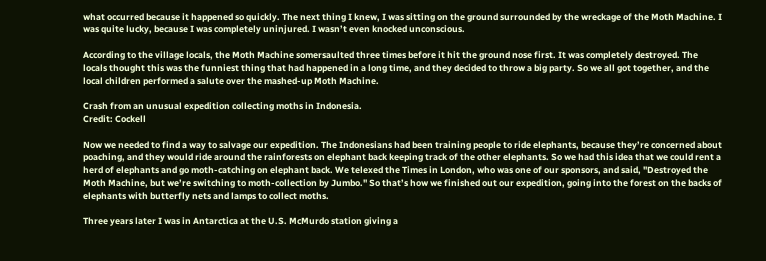what occurred because it happened so quickly. The next thing I knew, I was sitting on the ground surrounded by the wreckage of the Moth Machine. I was quite lucky, because I was completely uninjured. I wasn’t even knocked unconscious.

According to the village locals, the Moth Machine somersaulted three times before it hit the ground nose first. It was completely destroyed. The locals thought this was the funniest thing that had happened in a long time, and they decided to throw a big party. So we all got together, and the local children performed a salute over the mashed-up Moth Machine.

Crash from an unusual expedition collecting moths in Indonesia.
Credit: Cockell

Now we needed to find a way to salvage our expedition. The Indonesians had been training people to ride elephants, because they’re concerned about poaching, and they would ride around the rainforests on elephant back keeping track of the other elephants. So we had this idea that we could rent a herd of elephants and go moth-catching on elephant back. We telexed the Times in London, who was one of our sponsors, and said, "Destroyed the Moth Machine, but we’re switching to moth-collection by Jumbo." So that’s how we finished out our expedition, going into the forest on the backs of elephants with butterfly nets and lamps to collect moths.

Three years later I was in Antarctica at the U.S. McMurdo station giving a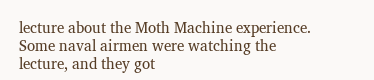lecture about the Moth Machine experience. Some naval airmen were watching the lecture, and they got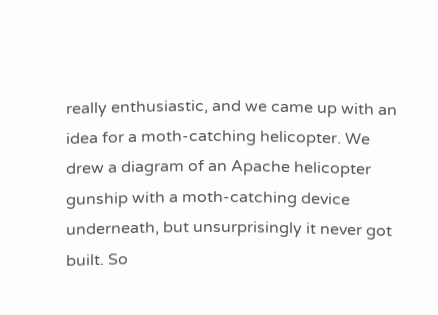really enthusiastic, and we came up with an idea for a moth-catching helicopter. We drew a diagram of an Apache helicopter gunship with a moth-catching device underneath, but unsurprisingly it never got built. So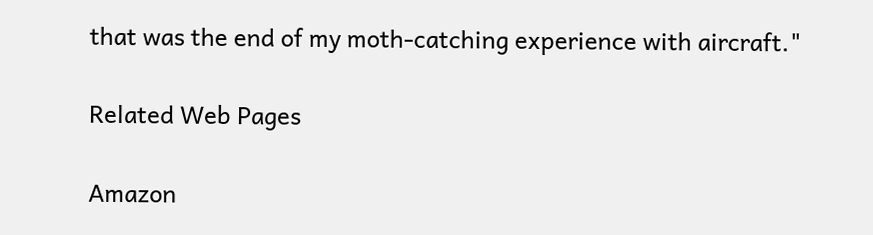that was the end of my moth-catching experience with aircraft."

Related Web Pages

Amazon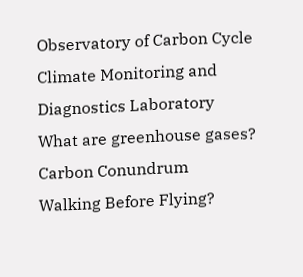Observatory of Carbon Cycle
Climate Monitoring and Diagnostics Laboratory
What are greenhouse gases?
Carbon Conundrum
Walking Before Flying?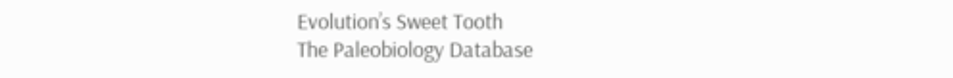Evolution’s Sweet Tooth
The Paleobiology Database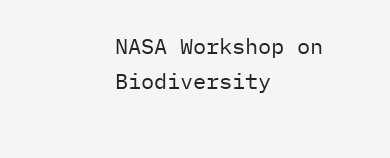NASA Workshop on Biodiversity